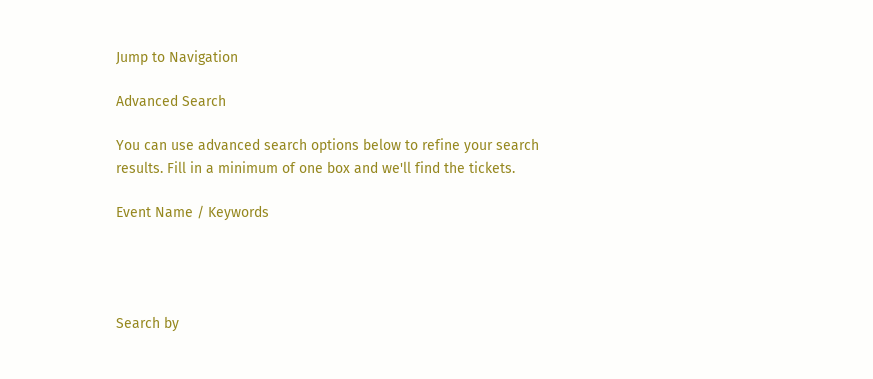Jump to Navigation

Advanced Search

You can use advanced search options below to refine your search results. Fill in a minimum of one box and we'll find the tickets.

Event Name / Keywords




Search by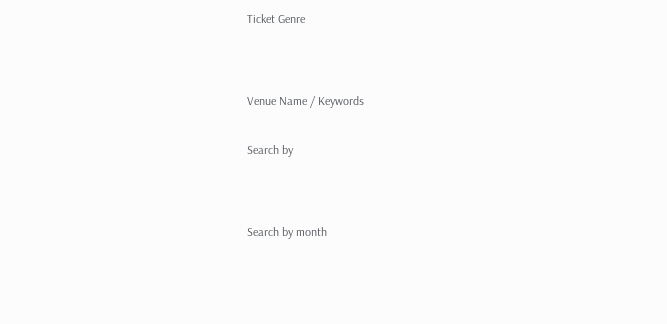Ticket Genre




Venue Name / Keywords


Search by




Search by month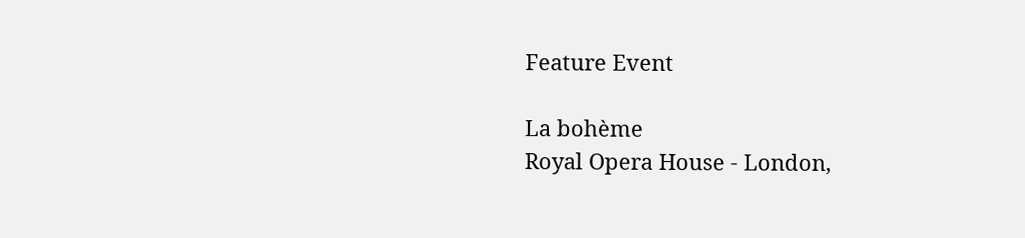Feature Event

La bohème
Royal Opera House - London,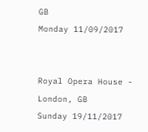GB
Monday 11/09/2017


Royal Opera House - London, GB
Sunday 19/11/2017